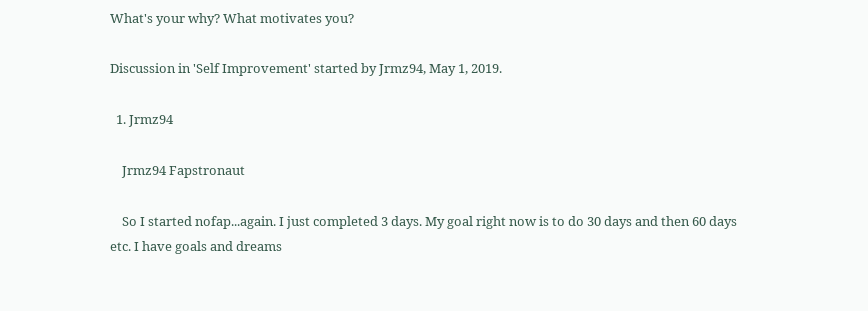What's your why? What motivates you?

Discussion in 'Self Improvement' started by Jrmz94, May 1, 2019.

  1. Jrmz94

    Jrmz94 Fapstronaut

    So I started nofap...again. I just completed 3 days. My goal right now is to do 30 days and then 60 days etc. I have goals and dreams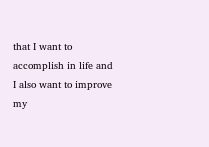that I want to accomplish in life and I also want to improve my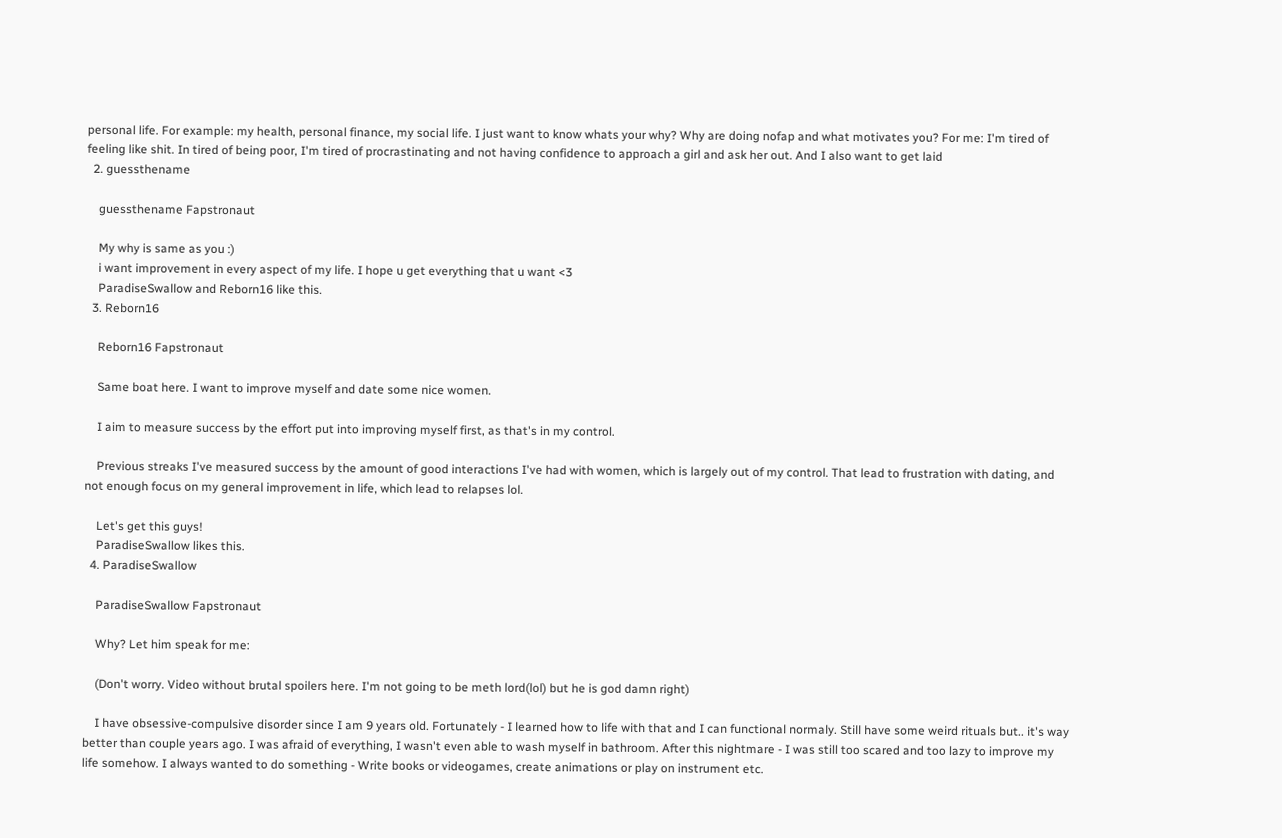personal life. For example: my health, personal finance, my social life. I just want to know whats your why? Why are doing nofap and what motivates you? For me: I'm tired of feeling like shit. In tired of being poor, I'm tired of procrastinating and not having confidence to approach a girl and ask her out. And I also want to get laid
  2. guessthename

    guessthename Fapstronaut

    My why is same as you :)
    i want improvement in every aspect of my life. I hope u get everything that u want <3
    ParadiseSwallow and Reborn16 like this.
  3. Reborn16

    Reborn16 Fapstronaut

    Same boat here. I want to improve myself and date some nice women.

    I aim to measure success by the effort put into improving myself first, as that's in my control.

    Previous streaks I've measured success by the amount of good interactions I've had with women, which is largely out of my control. That lead to frustration with dating, and not enough focus on my general improvement in life, which lead to relapses lol.

    Let's get this guys!
    ParadiseSwallow likes this.
  4. ParadiseSwallow

    ParadiseSwallow Fapstronaut

    Why? Let him speak for me:

    (Don't worry. Video without brutal spoilers here. I'm not going to be meth lord(lol) but he is god damn right)

    I have obsessive-compulsive disorder since I am 9 years old. Fortunately - I learned how to life with that and I can functional normaly. Still have some weird rituals but.. it's way better than couple years ago. I was afraid of everything, I wasn't even able to wash myself in bathroom. After this nightmare - I was still too scared and too lazy to improve my life somehow. I always wanted to do something - Write books or videogames, create animations or play on instrument etc.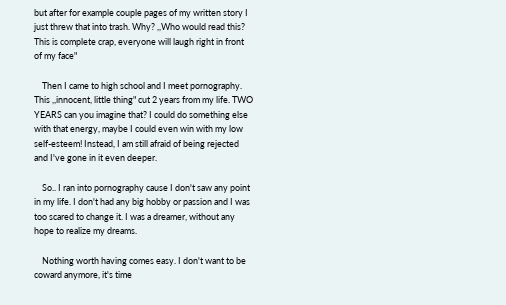but after for example couple pages of my written story I just threw that into trash. Why? ,,Who would read this? This is complete crap, everyone will laugh right in front of my face"

    Then I came to high school and I meet pornography. This ,,innocent, little thing" cut 2 years from my life. TWO YEARS can you imagine that? I could do something else with that energy, maybe I could even win with my low self-esteem! Instead, I am still afraid of being rejected and I've gone in it even deeper.

    So.. I ran into pornography cause I don't saw any point in my life. I don't had any big hobby or passion and I was too scared to change it. I was a dreamer, without any hope to realize my dreams.

    Nothing worth having comes easy. I don't want to be coward anymore, it's time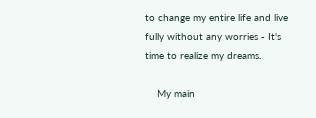to change my entire life and live fully without any worries - It's time to realize my dreams.

    My main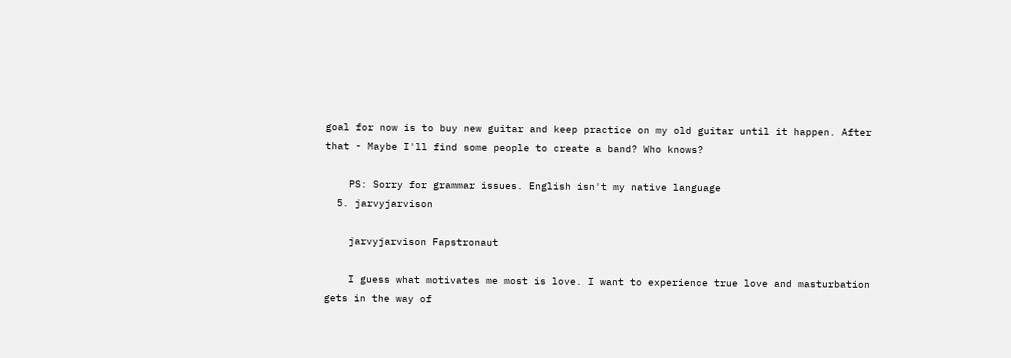goal for now is to buy new guitar and keep practice on my old guitar until it happen. After that - Maybe I'll find some people to create a band? Who knows?

    PS: Sorry for grammar issues. English isn't my native language
  5. jarvyjarvison

    jarvyjarvison Fapstronaut

    I guess what motivates me most is love. I want to experience true love and masturbation gets in the way of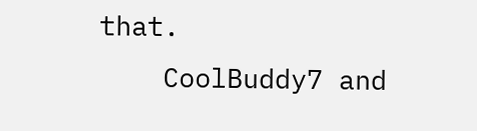that.
    CoolBuddy7 and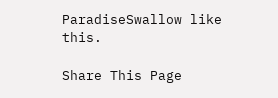ParadiseSwallow like this.

Share This Page